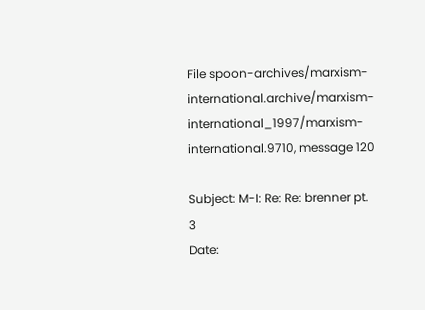File spoon-archives/marxism-international.archive/marxism-international_1997/marxism-international.9710, message 120

Subject: M-I: Re: Re: brenner pt. 3
Date: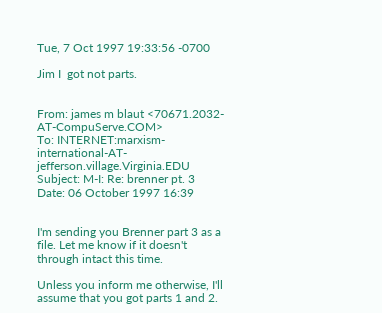Tue, 7 Oct 1997 19:33:56 -0700

Jim I  got not parts.


From: james m blaut <70671.2032-AT-CompuServe.COM>
To: INTERNET:marxism-international-AT-jefferson.village.Virginia.EDU
Subject: M-I: Re: brenner pt. 3
Date: 06 October 1997 16:39


I'm sending you Brenner part 3 as a file. Let me know if it doesn't
through intact this time.

Unless you inform me otherwise, I'll assume that you got parts 1 and 2.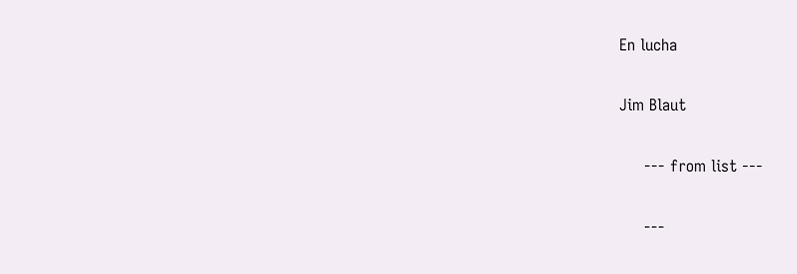En lucha

Jim Blaut

     --- from list ---

     ---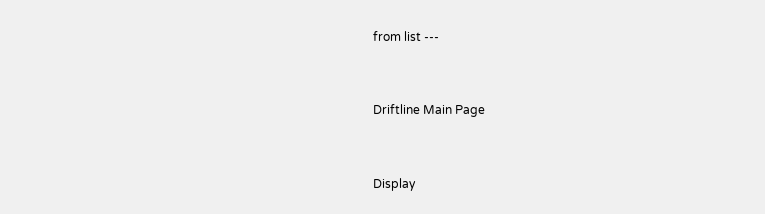from list ---


Driftline Main Page


Display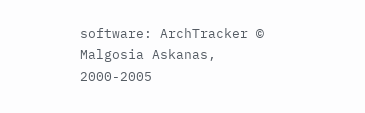software: ArchTracker © Malgosia Askanas, 2000-2005